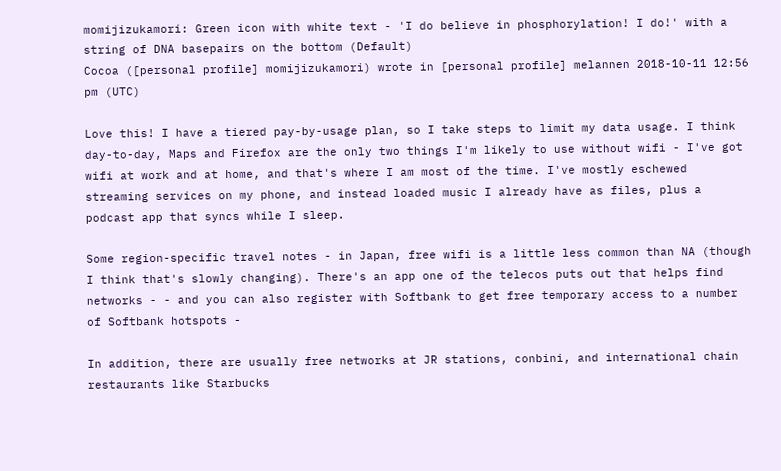momijizukamori: Green icon with white text - 'I do believe in phosphorylation! I do!' with a string of DNA basepairs on the bottom (Default)
Cocoa ([personal profile] momijizukamori) wrote in [personal profile] melannen 2018-10-11 12:56 pm (UTC)

Love this! I have a tiered pay-by-usage plan, so I take steps to limit my data usage. I think day-to-day, Maps and Firefox are the only two things I'm likely to use without wifi - I've got wifi at work and at home, and that's where I am most of the time. I've mostly eschewed streaming services on my phone, and instead loaded music I already have as files, plus a podcast app that syncs while I sleep.

Some region-specific travel notes - in Japan, free wifi is a little less common than NA (though I think that's slowly changing). There's an app one of the telecos puts out that helps find networks - - and you can also register with Softbank to get free temporary access to a number of Softbank hotspots -

In addition, there are usually free networks at JR stations, conbini, and international chain restaurants like Starbucks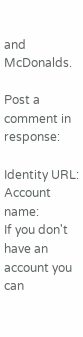and McDonalds.

Post a comment in response:

Identity URL:
Account name:
If you don't have an account you can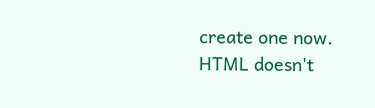create one now.
HTML doesn't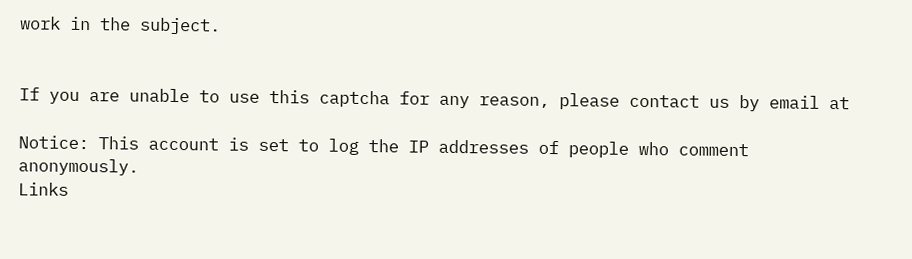work in the subject.


If you are unable to use this captcha for any reason, please contact us by email at

Notice: This account is set to log the IP addresses of people who comment anonymously.
Links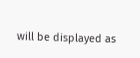will be displayed as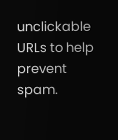unclickable URLs to help prevent spam.